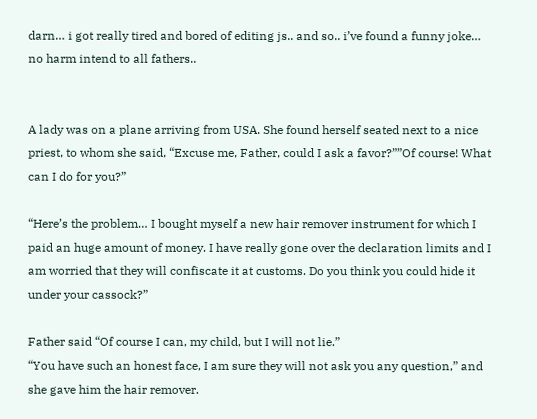darn… i got really tired and bored of editing js.. and so.. i’ve found a funny joke… no harm intend to all fathers..


A lady was on a plane arriving from USA. She found herself seated next to a nice priest, to whom she said, “Excuse me, Father, could I ask a favor?””Of course! What can I do for you?”

“Here’s the problem… I bought myself a new hair remover instrument for which I paid an huge amount of money. I have really gone over the declaration limits and I am worried that they will confiscate it at customs. Do you think you could hide it under your cassock?”

Father said “Of course I can, my child, but I will not lie.”
“You have such an honest face, I am sure they will not ask you any question,” and she gave him the hair remover.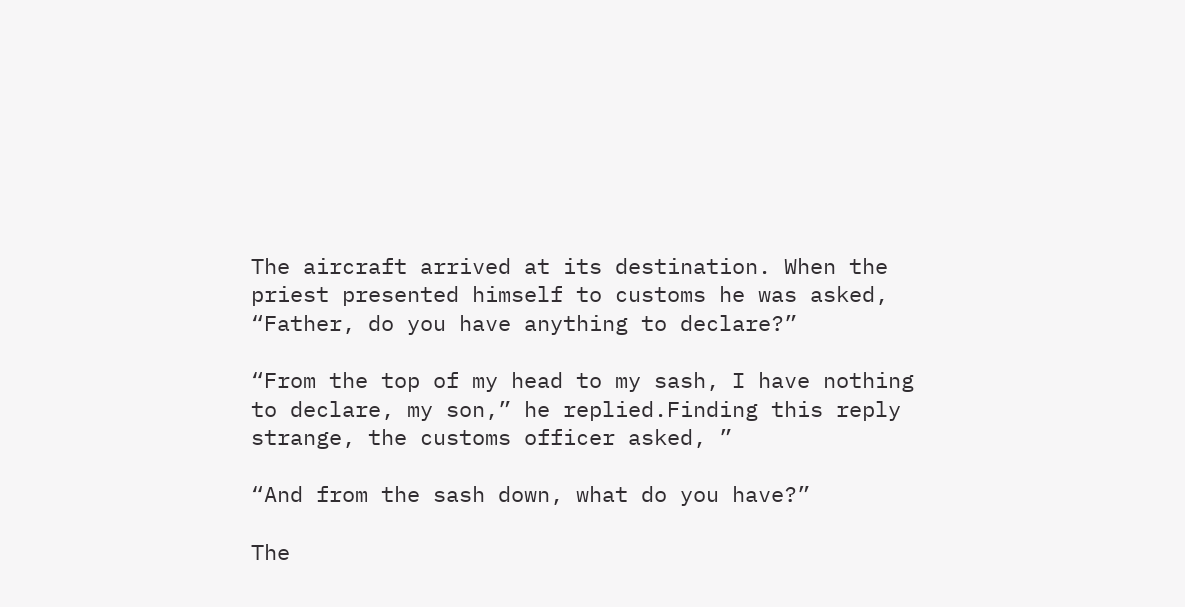The aircraft arrived at its destination. When the priest presented himself to customs he was asked, “Father, do you have anything to declare?”

“From the top of my head to my sash, I have nothing to declare, my son,” he replied.Finding this reply strange, the customs officer asked, ”

“And from the sash down, what do you have?”

The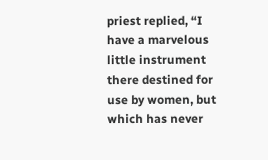priest replied, “I have a marvelous little instrument there destined for use by women, but which has never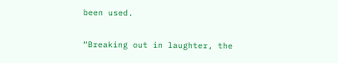been used.

“Breaking out in laughter, the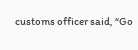customs officer said, “Go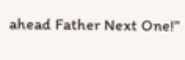ahead Father Next One!”